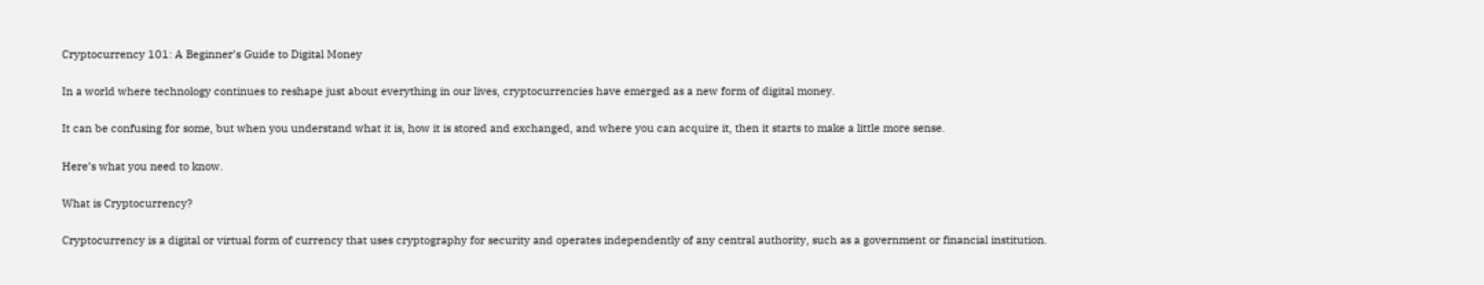Cryptocurrency 101: A Beginner’s Guide to Digital Money

In a world where technology continues to reshape just about everything in our lives, cryptocurrencies have emerged as a new form of digital money.

It can be confusing for some, but when you understand what it is, how it is stored and exchanged, and where you can acquire it, then it starts to make a little more sense.

Here’s what you need to know.

What is Cryptocurrency?

Cryptocurrency is a digital or virtual form of currency that uses cryptography for security and operates independently of any central authority, such as a government or financial institution.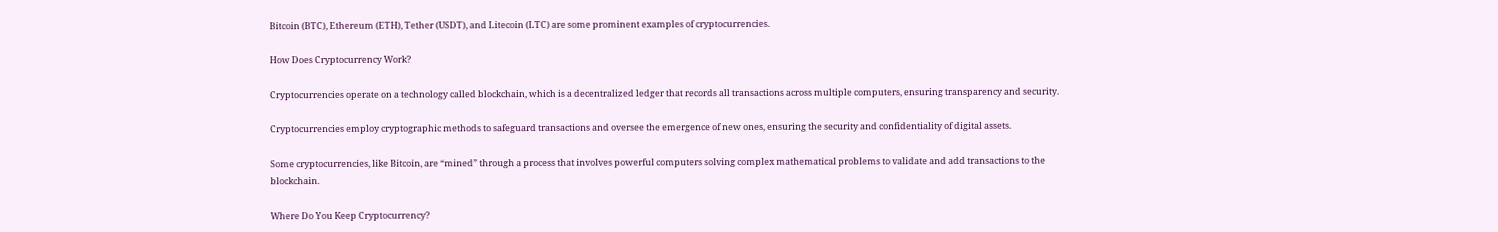Bitcoin (BTC), Ethereum (ETH), Tether (USDT), and Litecoin (LTC) are some prominent examples of cryptocurrencies.

How Does Cryptocurrency Work?

Cryptocurrencies operate on a technology called blockchain, which is a decentralized ledger that records all transactions across multiple computers, ensuring transparency and security.

Cryptocurrencies employ cryptographic methods to safeguard transactions and oversee the emergence of new ones, ensuring the security and confidentiality of digital assets.

Some cryptocurrencies, like Bitcoin, are “mined” through a process that involves powerful computers solving complex mathematical problems to validate and add transactions to the blockchain.

Where Do You Keep Cryptocurrency?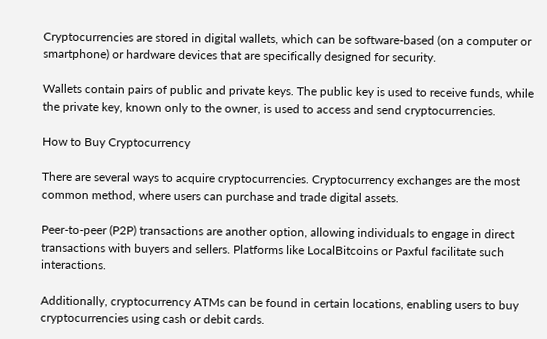Cryptocurrencies are stored in digital wallets, which can be software-based (on a computer or smartphone) or hardware devices that are specifically designed for security.

Wallets contain pairs of public and private keys. The public key is used to receive funds, while the private key, known only to the owner, is used to access and send cryptocurrencies.

How to Buy Cryptocurrency

There are several ways to acquire cryptocurrencies. Cryptocurrency exchanges are the most common method, where users can purchase and trade digital assets.

Peer-to-peer (P2P) transactions are another option, allowing individuals to engage in direct transactions with buyers and sellers. Platforms like LocalBitcoins or Paxful facilitate such interactions.

Additionally, cryptocurrency ATMs can be found in certain locations, enabling users to buy cryptocurrencies using cash or debit cards.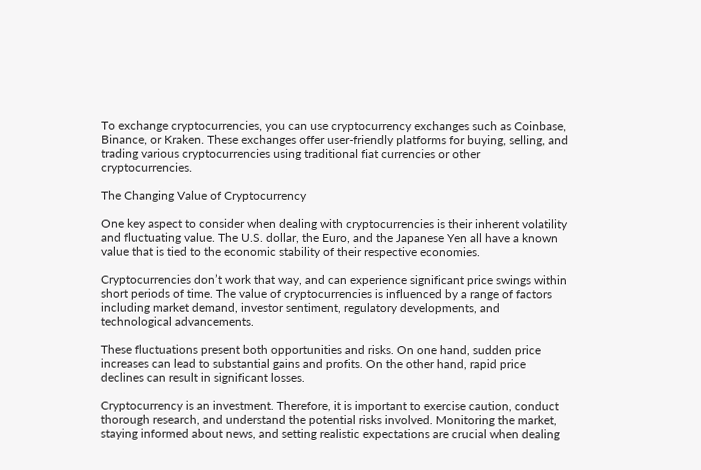To exchange cryptocurrencies, you can use cryptocurrency exchanges such as Coinbase, Binance, or Kraken. These exchanges offer user-friendly platforms for buying, selling, and trading various cryptocurrencies using traditional fiat currencies or other cryptocurrencies.

The Changing Value of Cryptocurrency

One key aspect to consider when dealing with cryptocurrencies is their inherent volatility and fluctuating value. The U.S. dollar, the Euro, and the Japanese Yen all have a known value that is tied to the economic stability of their respective economies.

Cryptocurrencies don’t work that way, and can experience significant price swings within short periods of time. The value of cryptocurrencies is influenced by a range of factors including market demand, investor sentiment, regulatory developments, and technological advancements.

These fluctuations present both opportunities and risks. On one hand, sudden price increases can lead to substantial gains and profits. On the other hand, rapid price declines can result in significant losses.

Cryptocurrency is an investment. Therefore, it is important to exercise caution, conduct thorough research, and understand the potential risks involved. Monitoring the market, staying informed about news, and setting realistic expectations are crucial when dealing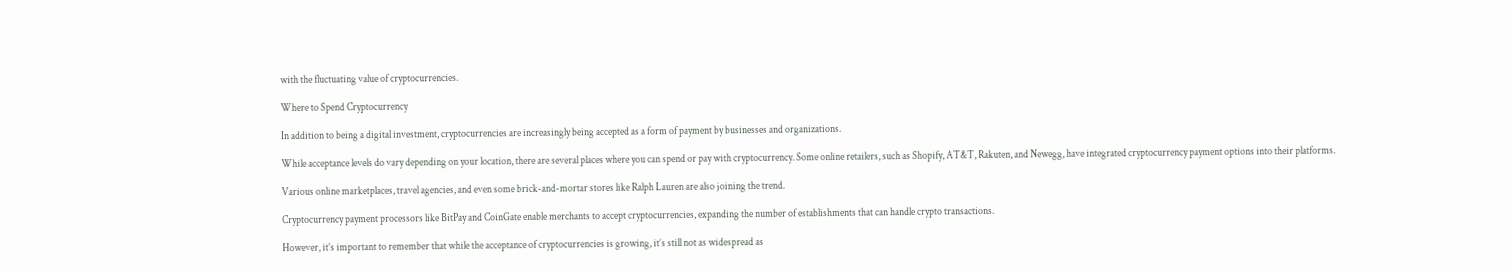with the fluctuating value of cryptocurrencies.

Where to Spend Cryptocurrency

In addition to being a digital investment, cryptocurrencies are increasingly being accepted as a form of payment by businesses and organizations.

While acceptance levels do vary depending on your location, there are several places where you can spend or pay with cryptocurrency. Some online retailers, such as Shopify, AT&T, Rakuten, and Newegg, have integrated cryptocurrency payment options into their platforms.

Various online marketplaces, travel agencies, and even some brick-and-mortar stores like Ralph Lauren are also joining the trend.

Cryptocurrency payment processors like BitPay and CoinGate enable merchants to accept cryptocurrencies, expanding the number of establishments that can handle crypto transactions.

However, it’s important to remember that while the acceptance of cryptocurrencies is growing, it’s still not as widespread as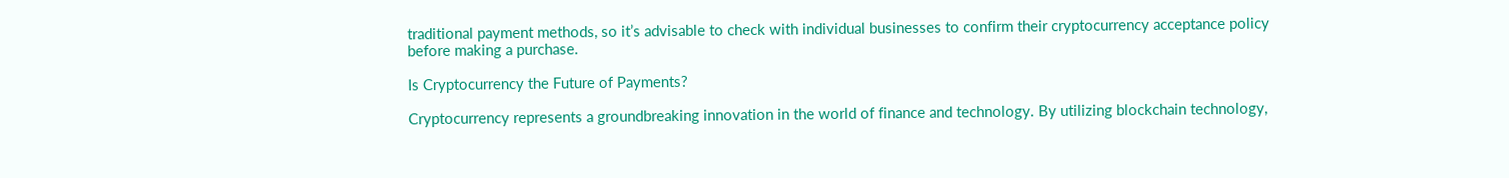traditional payment methods, so it’s advisable to check with individual businesses to confirm their cryptocurrency acceptance policy before making a purchase.

Is Cryptocurrency the Future of Payments?

Cryptocurrency represents a groundbreaking innovation in the world of finance and technology. By utilizing blockchain technology,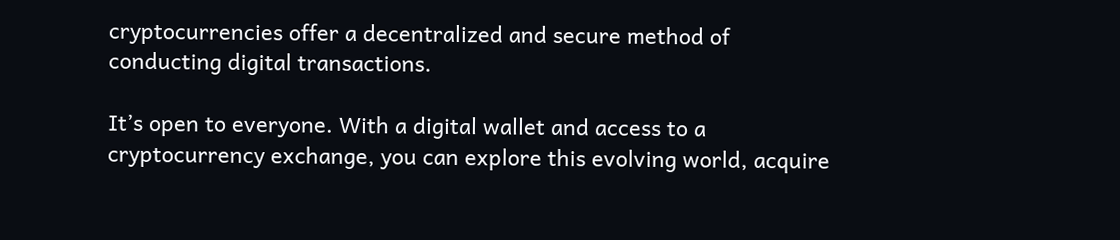cryptocurrencies offer a decentralized and secure method of conducting digital transactions.

It’s open to everyone. With a digital wallet and access to a cryptocurrency exchange, you can explore this evolving world, acquire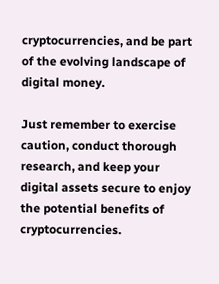cryptocurrencies, and be part of the evolving landscape of digital money.

Just remember to exercise caution, conduct thorough research, and keep your digital assets secure to enjoy the potential benefits of cryptocurrencies.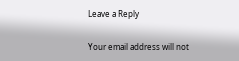Leave a Reply

Your email address will not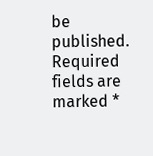be published. Required fields are marked *